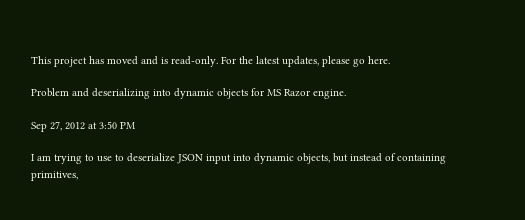This project has moved and is read-only. For the latest updates, please go here.

Problem and deserializing into dynamic objects for MS Razor engine.

Sep 27, 2012 at 3:50 PM

I am trying to use to deserialize JSON input into dynamic objects, but instead of containing primitives,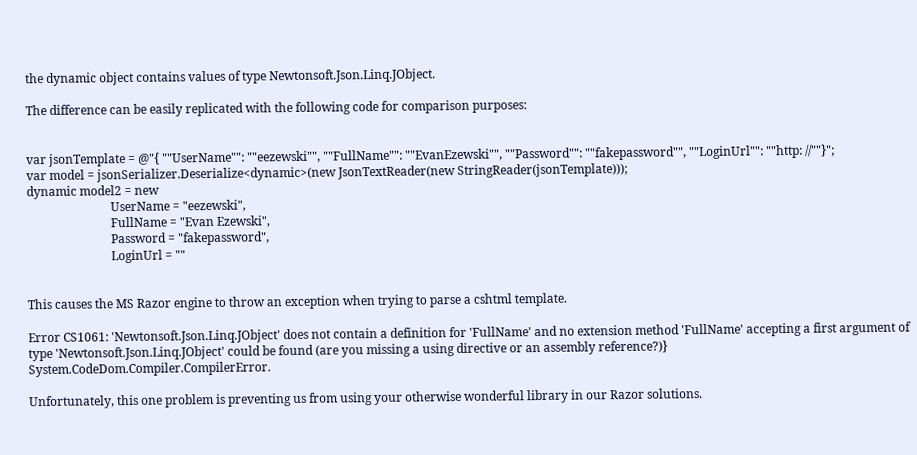the dynamic object contains values of type Newtonsoft.Json.Linq.JObject.

The difference can be easily replicated with the following code for comparison purposes:


var jsonTemplate = @"{ ""UserName"": ""eezewski"", ""FullName"": ""EvanEzewski"", ""Password"": ""fakepassword"", ""LoginUrl"": ""http: //""}";
var model = jsonSerializer.Deserialize<dynamic>(new JsonTextReader(new StringReader(jsonTemplate)));
dynamic model2 = new
                            UserName = "eezewski",
                            FullName = "Evan Ezewski",
                            Password = "fakepassword",
                            LoginUrl = ""


This causes the MS Razor engine to throw an exception when trying to parse a cshtml template.

Error CS1061: 'Newtonsoft.Json.Linq.JObject' does not contain a definition for 'FullName' and no extension method 'FullName' accepting a first argument of type 'Newtonsoft.Json.Linq.JObject' could be found (are you missing a using directive or an assembly reference?)} System.CodeDom.Compiler.CompilerError.

Unfortunately, this one problem is preventing us from using your otherwise wonderful library in our Razor solutions.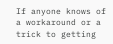If anyone knows of a workaround or a trick to getting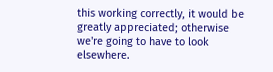this working correctly, it would be greatly appreciated; otherwise we're going to have to look elsewhere.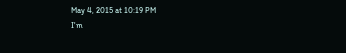May 4, 2015 at 10:19 PM
I'm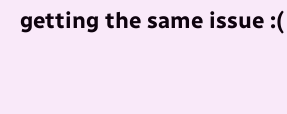getting the same issue :(